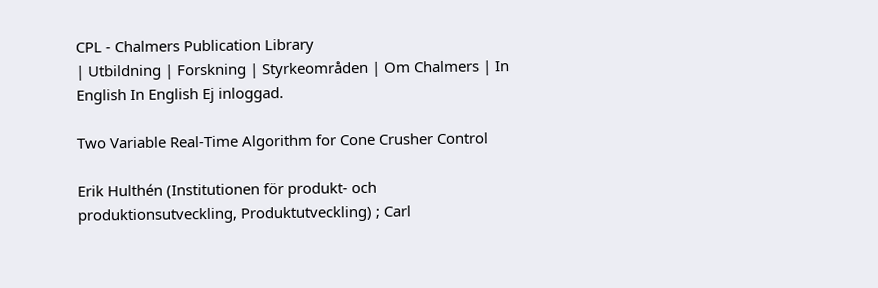CPL - Chalmers Publication Library
| Utbildning | Forskning | Styrkeområden | Om Chalmers | In English In English Ej inloggad.

Two Variable Real-Time Algorithm for Cone Crusher Control

Erik Hulthén (Institutionen för produkt- och produktionsutveckling, Produktutveckling) ; Carl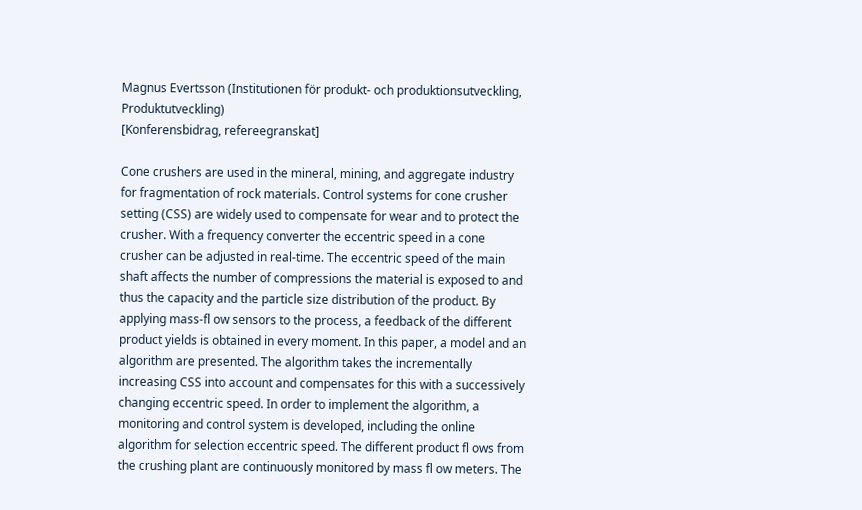Magnus Evertsson (Institutionen för produkt- och produktionsutveckling, Produktutveckling)
[Konferensbidrag, refereegranskat]

Cone crushers are used in the mineral, mining, and aggregate industry for fragmentation of rock materials. Control systems for cone crusher setting (CSS) are widely used to compensate for wear and to protect the crusher. With a frequency converter the eccentric speed in a cone crusher can be adjusted in real-time. The eccentric speed of the main shaft affects the number of compressions the material is exposed to and thus the capacity and the particle size distribution of the product. By applying mass-fl ow sensors to the process, a feedback of the different product yields is obtained in every moment. In this paper, a model and an algorithm are presented. The algorithm takes the incrementally increasing CSS into account and compensates for this with a successively changing eccentric speed. In order to implement the algorithm, a monitoring and control system is developed, including the online algorithm for selection eccentric speed. The different product fl ows from the crushing plant are continuously monitored by mass fl ow meters. The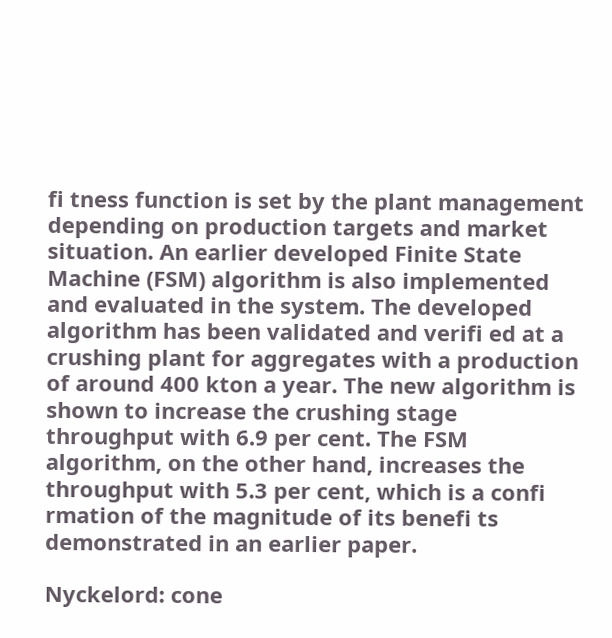fi tness function is set by the plant management depending on production targets and market situation. An earlier developed Finite State Machine (FSM) algorithm is also implemented and evaluated in the system. The developed algorithm has been validated and verifi ed at a crushing plant for aggregates with a production of around 400 kton a year. The new algorithm is shown to increase the crushing stage throughput with 6.9 per cent. The FSM algorithm, on the other hand, increases the throughput with 5.3 per cent, which is a confi rmation of the magnitude of its benefi ts demonstrated in an earlier paper.

Nyckelord: cone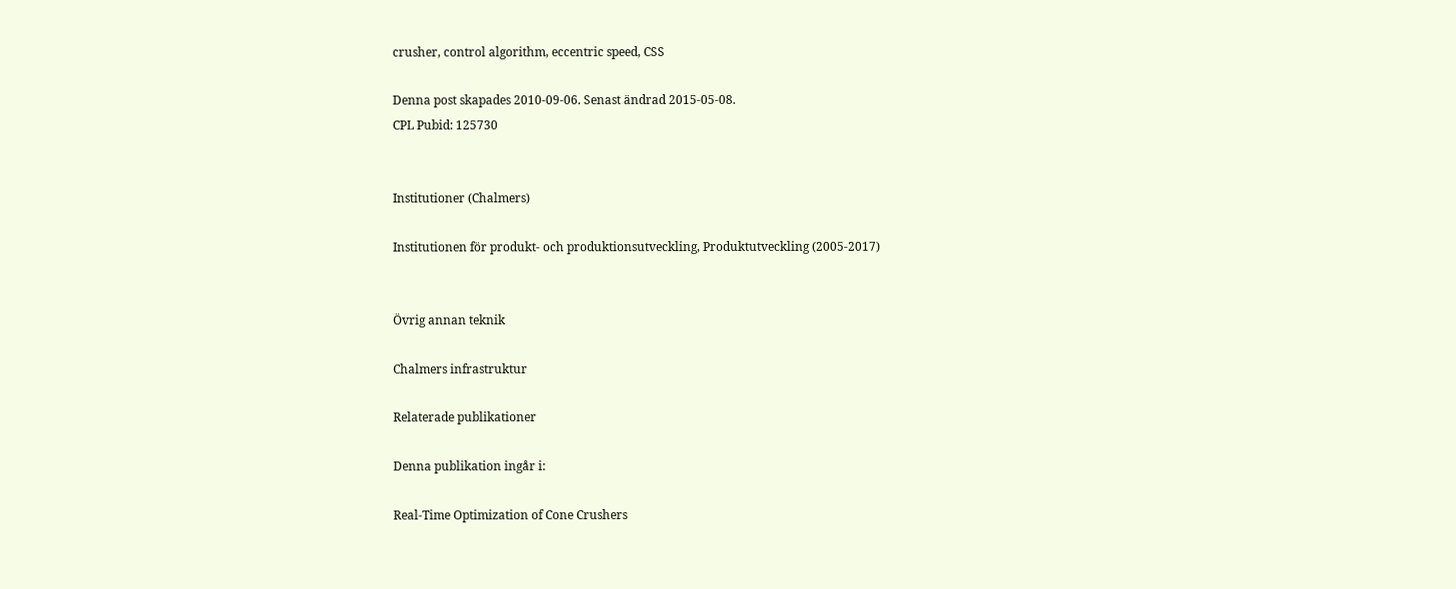crusher, control algorithm, eccentric speed, CSS

Denna post skapades 2010-09-06. Senast ändrad 2015-05-08.
CPL Pubid: 125730


Institutioner (Chalmers)

Institutionen för produkt- och produktionsutveckling, Produktutveckling (2005-2017)


Övrig annan teknik

Chalmers infrastruktur

Relaterade publikationer

Denna publikation ingår i:

Real-Time Optimization of Cone Crushers